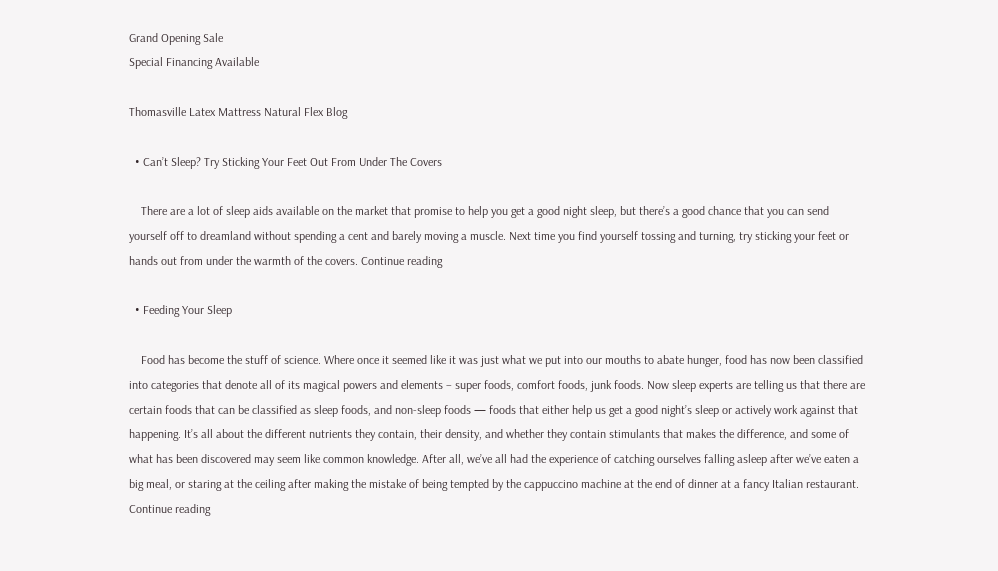Grand Opening Sale
Special Financing Available

Thomasville Latex Mattress Natural Flex Blog

  • Can’t Sleep? Try Sticking Your Feet Out From Under The Covers

    There are a lot of sleep aids available on the market that promise to help you get a good night sleep, but there’s a good chance that you can send yourself off to dreamland without spending a cent and barely moving a muscle. Next time you find yourself tossing and turning, try sticking your feet or hands out from under the warmth of the covers. Continue reading

  • Feeding Your Sleep

    Food has become the stuff of science. Where once it seemed like it was just what we put into our mouths to abate hunger, food has now been classified into categories that denote all of its magical powers and elements – super foods, comfort foods, junk foods. Now sleep experts are telling us that there are certain foods that can be classified as sleep foods, and non-sleep foods — foods that either help us get a good night’s sleep or actively work against that happening. It’s all about the different nutrients they contain, their density, and whether they contain stimulants that makes the difference, and some of what has been discovered may seem like common knowledge. After all, we’ve all had the experience of catching ourselves falling asleep after we’ve eaten a big meal, or staring at the ceiling after making the mistake of being tempted by the cappuccino machine at the end of dinner at a fancy Italian restaurant. Continue reading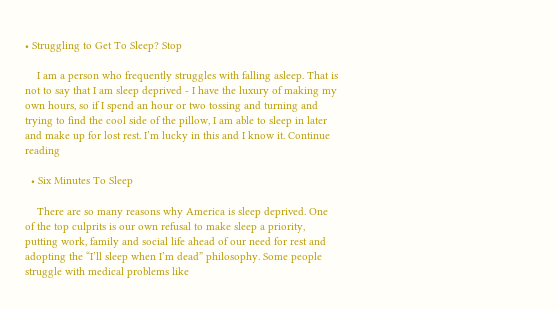• Struggling to Get To Sleep? Stop

    I am a person who frequently struggles with falling asleep. That is not to say that I am sleep deprived - I have the luxury of making my own hours, so if I spend an hour or two tossing and turning and trying to find the cool side of the pillow, I am able to sleep in later and make up for lost rest. I’m lucky in this and I know it. Continue reading

  • Six Minutes To Sleep

    There are so many reasons why America is sleep deprived. One of the top culprits is our own refusal to make sleep a priority, putting work, family and social life ahead of our need for rest and adopting the “I’ll sleep when I’m dead” philosophy. Some people struggle with medical problems like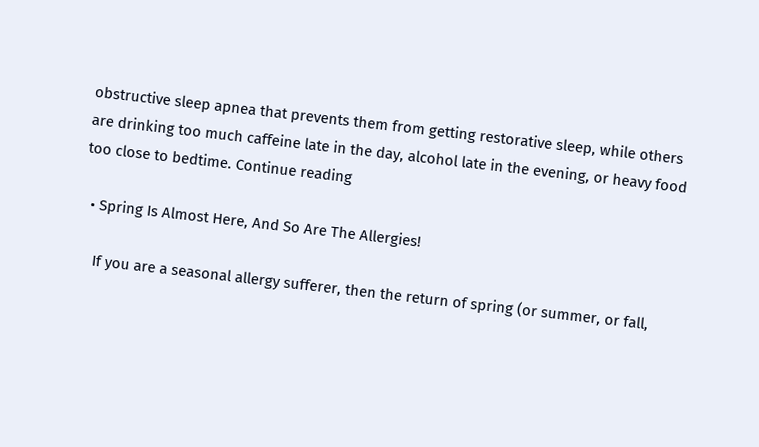obstructive sleep apnea that prevents them from getting restorative sleep, while others are drinking too much caffeine late in the day, alcohol late in the evening, or heavy food too close to bedtime. Continue reading

  • Spring Is Almost Here, And So Are The Allergies!

    If you are a seasonal allergy sufferer, then the return of spring (or summer, or fall,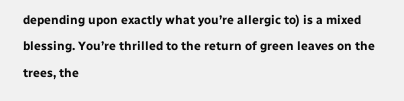depending upon exactly what you’re allergic to) is a mixed blessing. You’re thrilled to the return of green leaves on the trees, the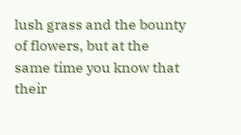lush grass and the bounty of flowers, but at the same time you know that their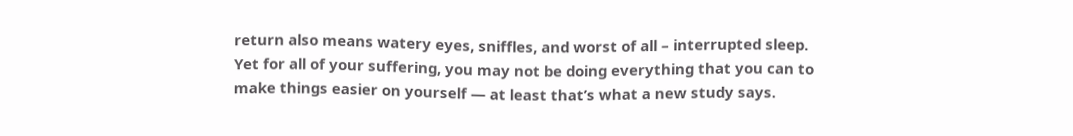return also means watery eyes, sniffles, and worst of all – interrupted sleep. Yet for all of your suffering, you may not be doing everything that you can to make things easier on yourself — at least that’s what a new study says.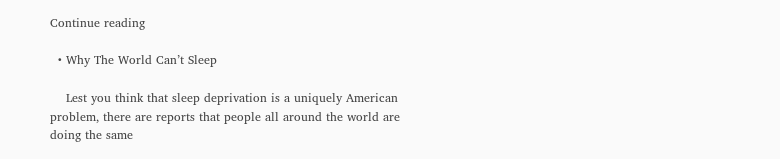Continue reading

  • Why The World Can’t Sleep

    Lest you think that sleep deprivation is a uniquely American problem, there are reports that people all around the world are doing the same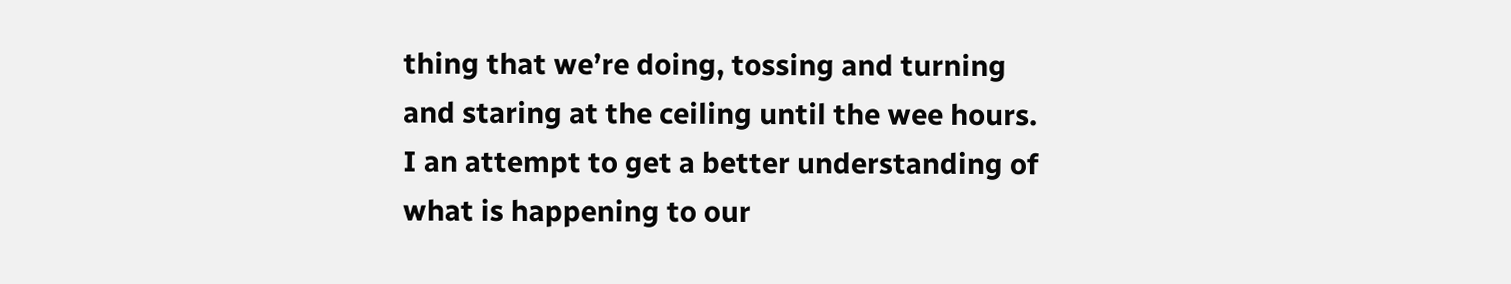thing that we’re doing, tossing and turning and staring at the ceiling until the wee hours. I an attempt to get a better understanding of what is happening to our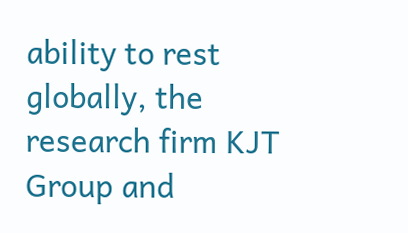ability to rest globally, the research firm KJT Group and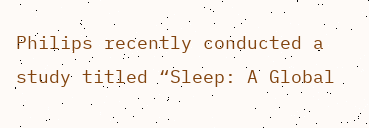Philips recently conducted a study titled “Sleep: A Global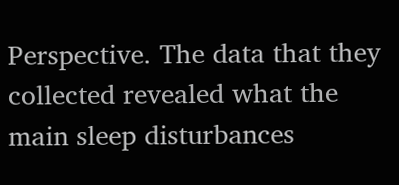Perspective. The data that they collected revealed what the main sleep disturbances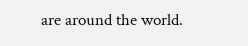are around the world.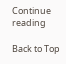Continue reading

Back to Top